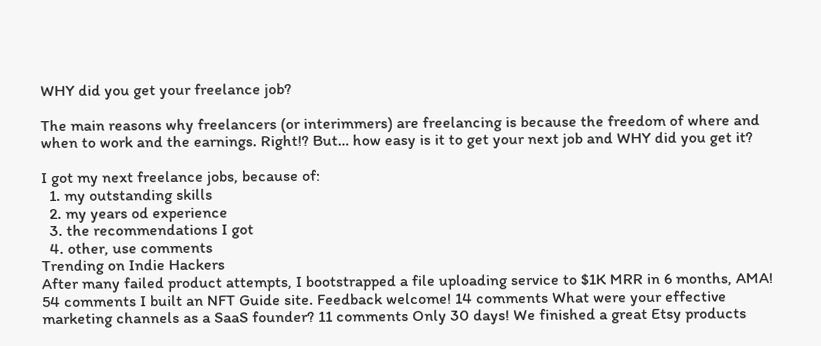WHY did you get your freelance job?

The main reasons why freelancers (or interimmers) are freelancing is because the freedom of where and when to work and the earnings. Right!? But… how easy is it to get your next job and WHY did you get it?

I got my next freelance jobs, because of:
  1. my outstanding skills
  2. my years od experience
  3. the recommendations I got
  4. other, use comments
Trending on Indie Hackers
After many failed product attempts, I bootstrapped a file uploading service to $1K MRR in 6 months, AMA! 54 comments I built an NFT Guide site. Feedback welcome! 14 comments What were your effective marketing channels as a SaaS founder? 11 comments Only 30 days! We finished a great Etsy products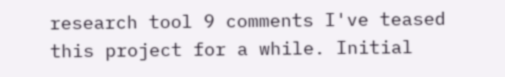research tool 9 comments I've teased this project for a while. Initial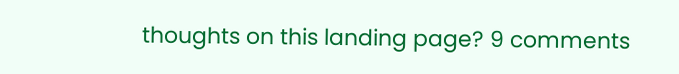thoughts on this landing page? 9 comments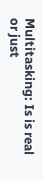Multitasking: Is is real or just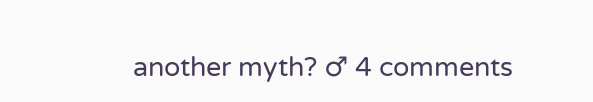another myth? ♂ 4 comments